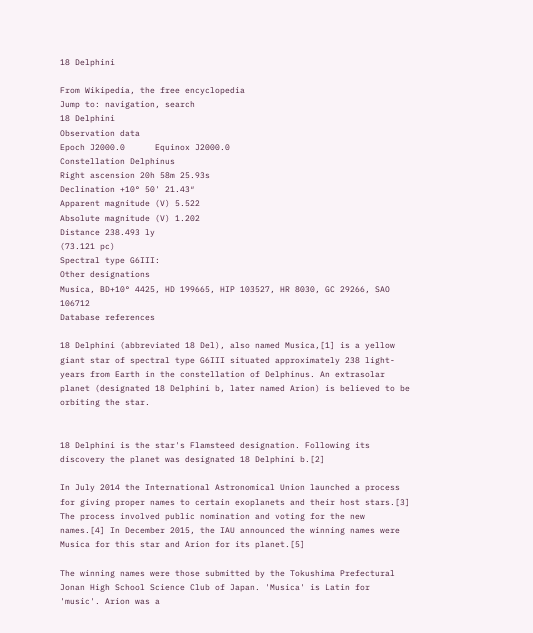18 Delphini

From Wikipedia, the free encyclopedia
Jump to: navigation, search
18 Delphini
Observation data
Epoch J2000.0      Equinox J2000.0
Constellation Delphinus
Right ascension 20h 58m 25.93s
Declination +10° 50' 21.43″
Apparent magnitude (V) 5.522
Absolute magnitude (V) 1.202
Distance 238.493 ly
(73.121 pc)
Spectral type G6III:
Other designations
Musica, BD+10° 4425, HD 199665, HIP 103527, HR 8030, GC 29266, SAO 106712
Database references

18 Delphini (abbreviated 18 Del), also named Musica,[1] is a yellow giant star of spectral type G6III situated approximately 238 light-years from Earth in the constellation of Delphinus. An extrasolar planet (designated 18 Delphini b, later named Arion) is believed to be orbiting the star.


18 Delphini is the star's Flamsteed designation. Following its discovery the planet was designated 18 Delphini b.[2]

In July 2014 the International Astronomical Union launched a process for giving proper names to certain exoplanets and their host stars.[3] The process involved public nomination and voting for the new names.[4] In December 2015, the IAU announced the winning names were Musica for this star and Arion for its planet.[5]

The winning names were those submitted by the Tokushima Prefectural Jonan High School Science Club of Japan. 'Musica' is Latin for 'music'. Arion was a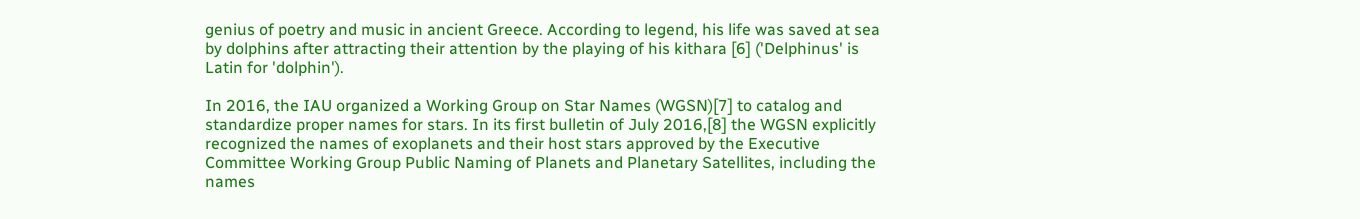genius of poetry and music in ancient Greece. According to legend, his life was saved at sea by dolphins after attracting their attention by the playing of his kithara [6] ('Delphinus' is Latin for 'dolphin').

In 2016, the IAU organized a Working Group on Star Names (WGSN)[7] to catalog and standardize proper names for stars. In its first bulletin of July 2016,[8] the WGSN explicitly recognized the names of exoplanets and their host stars approved by the Executive Committee Working Group Public Naming of Planets and Planetary Satellites, including the names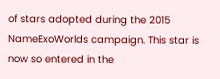of stars adopted during the 2015 NameExoWorlds campaign. This star is now so entered in the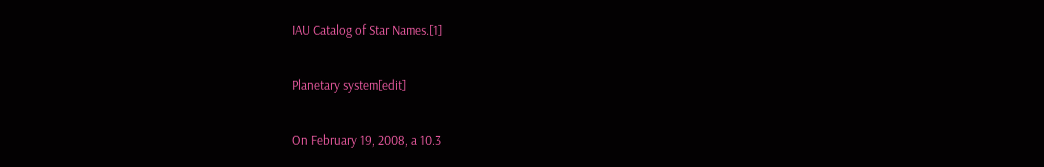IAU Catalog of Star Names.[1]

Planetary system[edit]

On February 19, 2008, a 10.3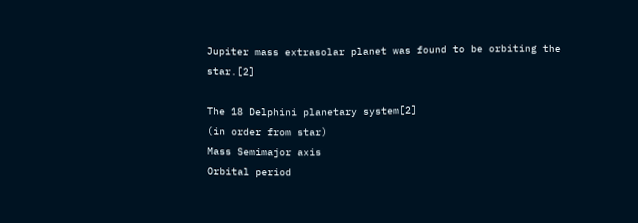Jupiter mass extrasolar planet was found to be orbiting the star.[2]

The 18 Delphini planetary system[2]
(in order from star)
Mass Semimajor axis
Orbital period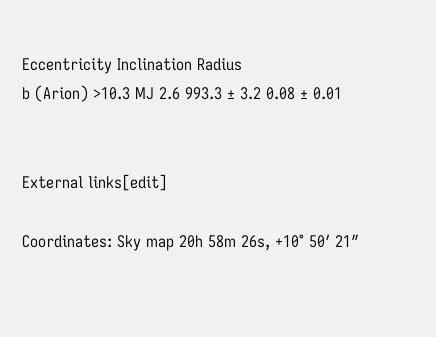Eccentricity Inclination Radius
b (Arion) >10.3 MJ 2.6 993.3 ± 3.2 0.08 ± 0.01


External links[edit]

Coordinates: Sky map 20h 58m 26s, +10° 50′ 21″